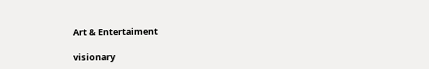Art & Entertaiment

visionary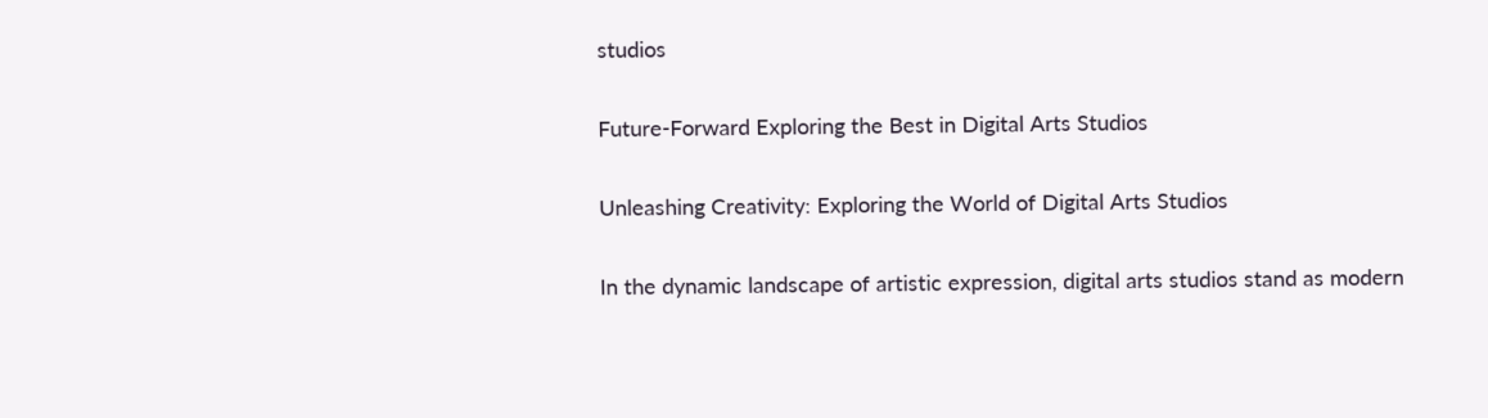studios

Future-Forward Exploring the Best in Digital Arts Studios

Unleashing Creativity: Exploring the World of Digital Arts Studios

In the dynamic landscape of artistic expression, digital arts studios stand as modern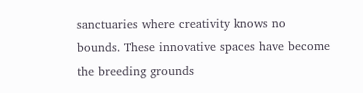sanctuaries where creativity knows no bounds. These innovative spaces have become the breeding grounds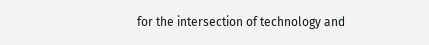for the intersection of technology and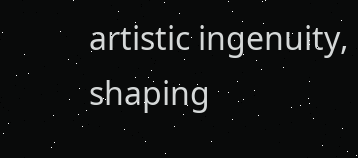artistic ingenuity, shaping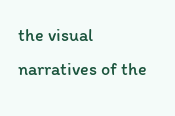the visual narratives of the